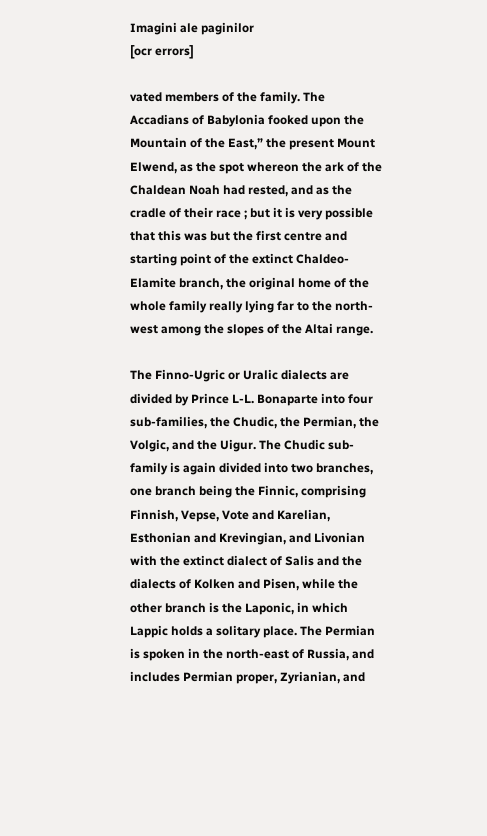Imagini ale paginilor
[ocr errors]

vated members of the family. The Accadians of Babylonia fooked upon the Mountain of the East,” the present Mount Elwend, as the spot whereon the ark of the Chaldean Noah had rested, and as the cradle of their race ; but it is very possible that this was but the first centre and starting point of the extinct Chaldeo-Elamite branch, the original home of the whole family really lying far to the north-west among the slopes of the Altai range.

The Finno-Ugric or Uralic dialects are divided by Prince L-L. Bonaparte into four sub-families, the Chudic, the Permian, the Volgic, and the Uigur. The Chudic sub-family is again divided into two branches, one branch being the Finnic, comprising Finnish, Vepse, Vote and Karelian, Esthonian and Krevingian, and Livonian with the extinct dialect of Salis and the dialects of Kolken and Pisen, while the other branch is the Laponic, in which Lappic holds a solitary place. The Permian is spoken in the north-east of Russia, and includes Permian proper, Zyrianian, and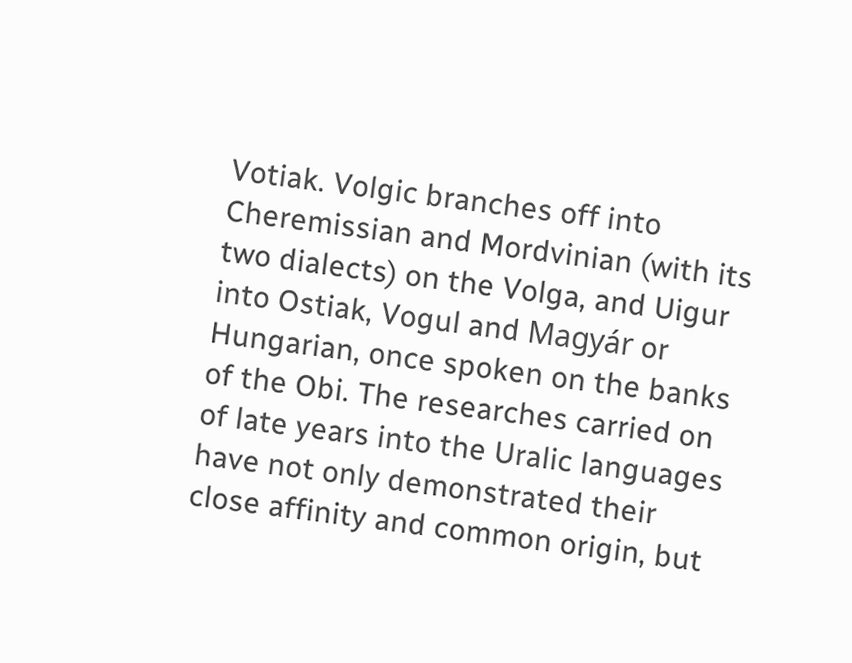Votiak. Volgic branches off into Cheremissian and Mordvinian (with its two dialects) on the Volga, and Uigur into Ostiak, Vogul and Magyár or Hungarian, once spoken on the banks of the Obi. The researches carried on of late years into the Uralic languages have not only demonstrated their close affinity and common origin, but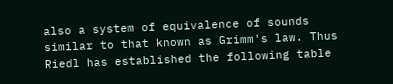also a system of equivalence of sounds similar to that known as Grimm's law. Thus Riedl has established the following table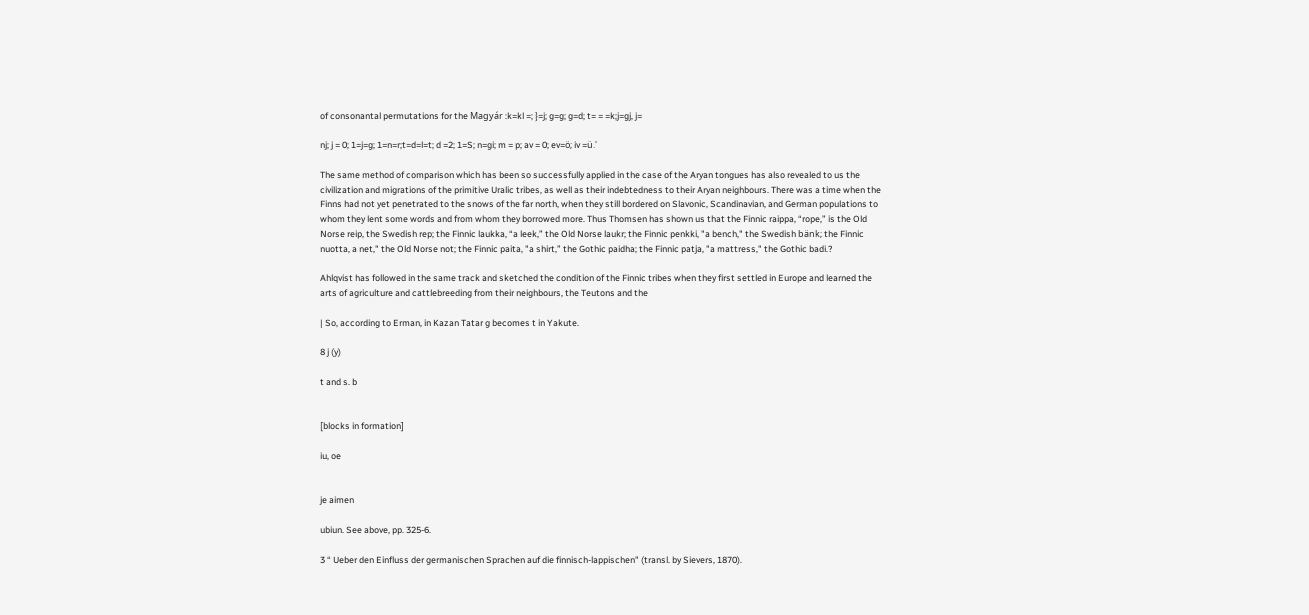of consonantal permutations for the Magyár :k=kl =; }=j; g=g; g=d; t= = =k;j=gj, j=

nj; j = 0; 1=j=g; 1=n=r;t=d=l=t; d =2; 1=S; n=gi; m = p; av = 0; ev=ö; iv =ü.'

The same method of comparison which has been so successfully applied in the case of the Aryan tongues has also revealed to us the civilization and migrations of the primitive Uralic tribes, as well as their indebtedness to their Aryan neighbours. There was a time when the Finns had not yet penetrated to the snows of the far north, when they still bordered on Slavonic, Scandinavian, and German populations to whom they lent some words and from whom they borrowed more. Thus Thomsen has shown us that the Finnic raippa, “rope,” is the Old Norse reip, the Swedish rep; the Finnic laukka, “a leek,” the Old Norse laukr; the Finnic penkki, "a bench," the Swedish bänk; the Finnic nuotta, a net," the Old Norse not; the Finnic paita, "a shirt,” the Gothic paidha; the Finnic patja, "a mattress," the Gothic badi.?

Ahlqvist has followed in the same track and sketched the condition of the Finnic tribes when they first settled in Europe and learned the arts of agriculture and cattlebreeding from their neighbours, the Teutons and the

| So, according to Erman, in Kazan Tatar g becomes t in Yakute.

8 j (y)

t and s. b


[blocks in formation]

iu, oe


je aimen

ubiun. See above, pp. 325-6.

3 “ Ueber den Einfluss der germanischen Sprachen auf die finnisch-lappischen" (transl. by Sievers, 1870).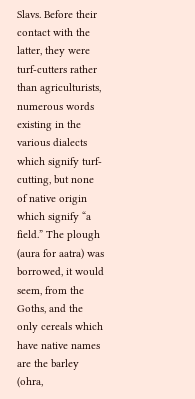Slavs. Before their contact with the latter, they were turf-cutters rather than agriculturists, numerous words existing in the various dialects which signify turf-cutting, but none of native origin which signify “a field.” The plough (aura for aatra) was borrowed, it would seem, from the Goths, and the only cereals which have native names are the barley (ohra,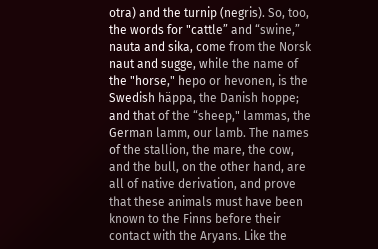otra) and the turnip (negris). So, too, the words for "cattle” and “swine,” nauta and sika, come from the Norsk naut and sugge, while the name of the "horse," hepo or hevonen, is the Swedish häppa, the Danish hoppe; and that of the “sheep," lammas, the German lamm, our lamb. The names of the stallion, the mare, the cow, and the bull, on the other hand, are all of native derivation, and prove that these animals must have been known to the Finns before their contact with the Aryans. Like the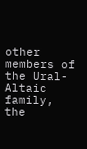other members of the Ural-Altaic family, the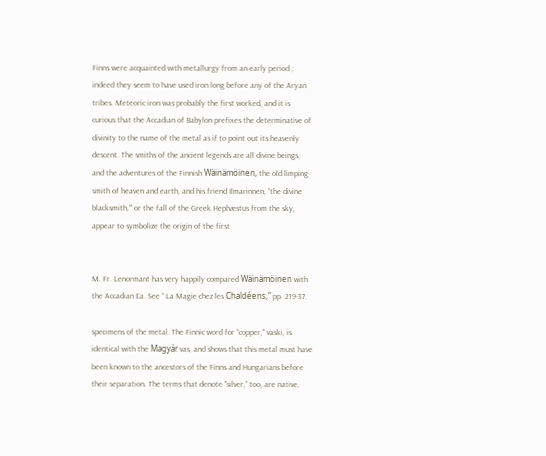Finns were acquainted with metallurgy from an early period ; indeed they seem to have used iron long before any of the Aryan tribes. Meteoric iron was probably the first worked, and it is curious that the Accadian of Babylon prefixes the determinative of divinity to the name of the metal as if to point out its heavenly descent. The smiths of the ancient legends are all divine beings, and the adventures of the Finnish Wäinämöinen, the old limping smith of heaven and earth, and his friend Ilmarinnen, “the divine blacksmith,”' or the fall of the Greek Hephæstus from the sky, appear to symbolize the origin of the first


M. Fr. Lenormant has very happily compared Wäinämöinen with the Accadian Ea. See “ La Magie chez les Chaldéens," pp. 219-37.

specimens of the metal. The Finnic word for “copper," vaski, is identical with the Magyár vas, and shows that this metal must have been known to the ancestors of the Finns and Hungarians before their separation. The terms that denote "silver,” too, are native,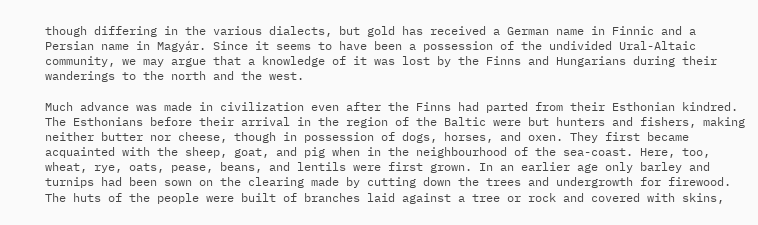though differing in the various dialects, but gold has received a German name in Finnic and a Persian name in Magyár. Since it seems to have been a possession of the undivided Ural-Altaic community, we may argue that a knowledge of it was lost by the Finns and Hungarians during their wanderings to the north and the west.

Much advance was made in civilization even after the Finns had parted from their Esthonian kindred. The Esthonians before their arrival in the region of the Baltic were but hunters and fishers, making neither butter nor cheese, though in possession of dogs, horses, and oxen. They first became acquainted with the sheep, goat, and pig when in the neighbourhood of the sea-coast. Here, too, wheat, rye, oats, pease, beans, and lentils were first grown. In an earlier age only barley and turnips had been sown on the clearing made by cutting down the trees and undergrowth for firewood. The huts of the people were built of branches laid against a tree or rock and covered with skins,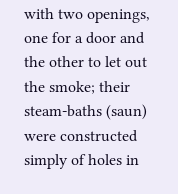with two openings, one for a door and the other to let out the smoke; their steam-baths (saun) were constructed simply of holes in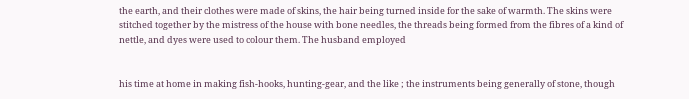the earth, and their clothes were made of skins, the hair being turned inside for the sake of warmth. The skins were stitched together by the mistress of the house with bone needles, the threads being formed from the fibres of a kind of nettle, and dyes were used to colour them. The husband employed


his time at home in making fish-hooks, hunting-gear, and the like ; the instruments being generally of stone, though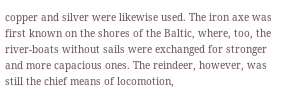copper and silver were likewise used. The iron axe was first known on the shores of the Baltic, where, too, the river-boats without sails were exchanged for stronger and more capacious ones. The reindeer, however, was still the chief means of locomotion,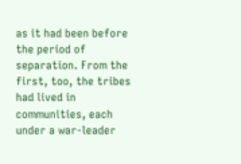as it had been before the period of separation. From the first, too, the tribes had lived in communities, each under a war-leader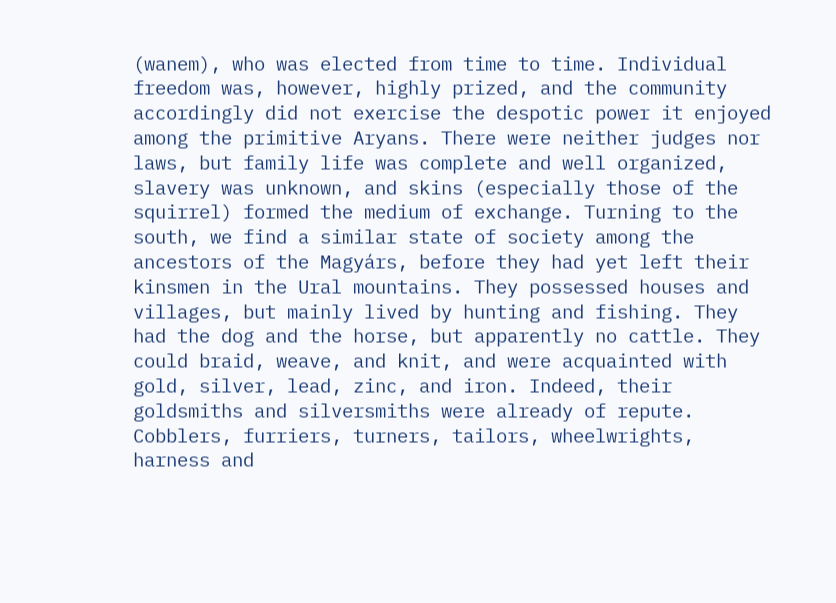(wanem), who was elected from time to time. Individual freedom was, however, highly prized, and the community accordingly did not exercise the despotic power it enjoyed among the primitive Aryans. There were neither judges nor laws, but family life was complete and well organized, slavery was unknown, and skins (especially those of the squirrel) formed the medium of exchange. Turning to the south, we find a similar state of society among the ancestors of the Magyárs, before they had yet left their kinsmen in the Ural mountains. They possessed houses and villages, but mainly lived by hunting and fishing. They had the dog and the horse, but apparently no cattle. They could braid, weave, and knit, and were acquainted with gold, silver, lead, zinc, and iron. Indeed, their goldsmiths and silversmiths were already of repute. Cobblers, furriers, turners, tailors, wheelwrights, harness and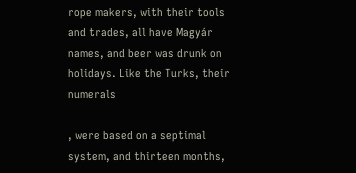rope makers, with their tools and trades, all have Magyár names, and beer was drunk on holidays. Like the Turks, their numerals

, were based on a septimal system, and thirteen months,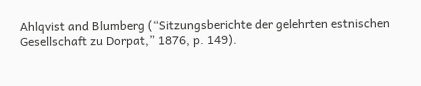Ahlqvist and Blumberg (“Sitzungsberichte der gelehrten estnischen Gesellschaft zu Dorpat,” 1876, p. 149).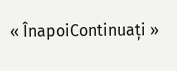« ÎnapoiContinuați »